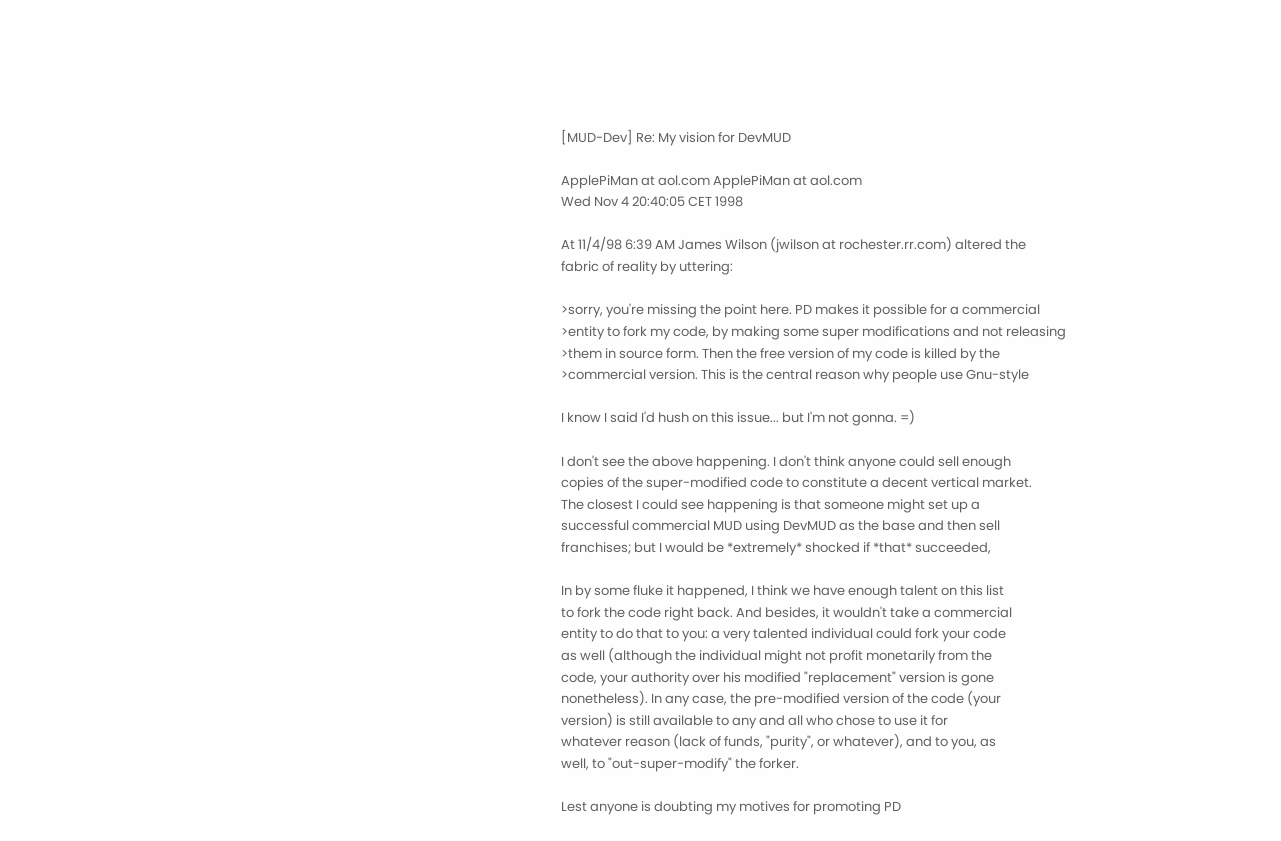[MUD-Dev] Re: My vision for DevMUD

ApplePiMan at aol.com ApplePiMan at aol.com
Wed Nov 4 20:40:05 CET 1998

At 11/4/98 6:39 AM James Wilson (jwilson at rochester.rr.com) altered the
fabric of reality by uttering:

>sorry, you're missing the point here. PD makes it possible for a commercial
>entity to fork my code, by making some super modifications and not releasing
>them in source form. Then the free version of my code is killed by the
>commercial version. This is the central reason why people use Gnu-style

I know I said I'd hush on this issue... but I'm not gonna. =)

I don't see the above happening. I don't think anyone could sell enough
copies of the super-modified code to constitute a decent vertical market.
The closest I could see happening is that someone might set up a
successful commercial MUD using DevMUD as the base and then sell
franchises; but I would be *extremely* shocked if *that* succeeded,

In by some fluke it happened, I think we have enough talent on this list
to fork the code right back. And besides, it wouldn't take a commercial
entity to do that to you: a very talented individual could fork your code
as well (although the individual might not profit monetarily from the
code, your authority over his modified "replacement" version is gone
nonetheless). In any case, the pre-modified version of the code (your
version) is still available to any and all who chose to use it for
whatever reason (lack of funds, "purity", or whatever), and to you, as
well, to "out-super-modify" the forker.

Lest anyone is doubting my motives for promoting PD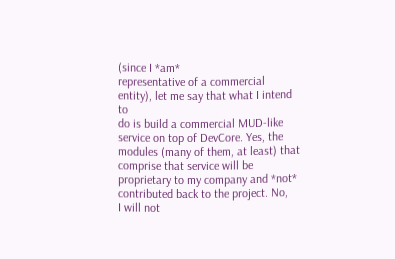(since I *am*
representative of a commercial entity), let me say that what I intend to
do is build a commercial MUD-like service on top of DevCore. Yes, the
modules (many of them, at least) that comprise that service will be
proprietary to my company and *not* contributed back to the project. No,
I will not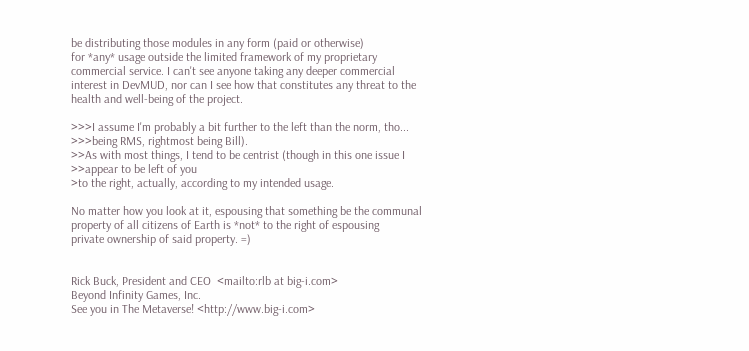be distributing those modules in any form (paid or otherwise)
for *any* usage outside the limited framework of my proprietary
commercial service. I can't see anyone taking any deeper commercial
interest in DevMUD, nor can I see how that constitutes any threat to the
health and well-being of the project.

>>>I assume I'm probably a bit further to the left than the norm, tho...
>>>being RMS, rightmost being Bill).
>>As with most things, I tend to be centrist (though in this one issue I
>>appear to be left of you
>to the right, actually, according to my intended usage.

No matter how you look at it, espousing that something be the communal
property of all citizens of Earth is *not* to the right of espousing
private ownership of said property. =)


Rick Buck, President and CEO  <mailto:rlb at big-i.com>
Beyond Infinity Games, Inc.
See you in The Metaverse! <http://www.big-i.com>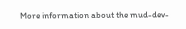More information about the mud-dev-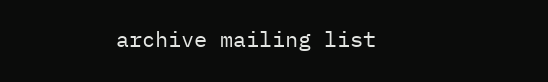archive mailing list